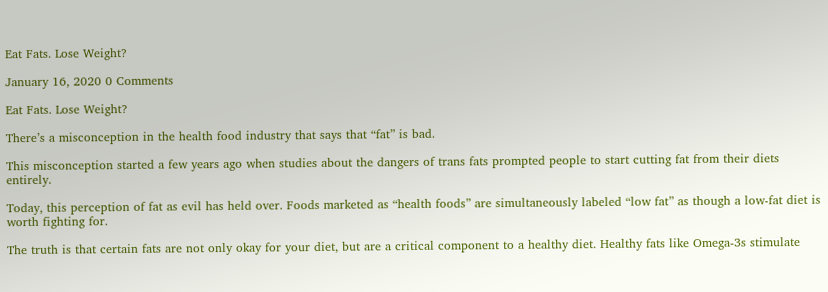Eat Fats. Lose Weight?

January 16, 2020 0 Comments

Eat Fats. Lose Weight?

There’s a misconception in the health food industry that says that “fat” is bad.

This misconception started a few years ago when studies about the dangers of trans fats prompted people to start cutting fat from their diets entirely.

Today, this perception of fat as evil has held over. Foods marketed as “health foods” are simultaneously labeled “low fat” as though a low-fat diet is worth fighting for.

The truth is that certain fats are not only okay for your diet, but are a critical component to a healthy diet. Healthy fats like Omega-3s stimulate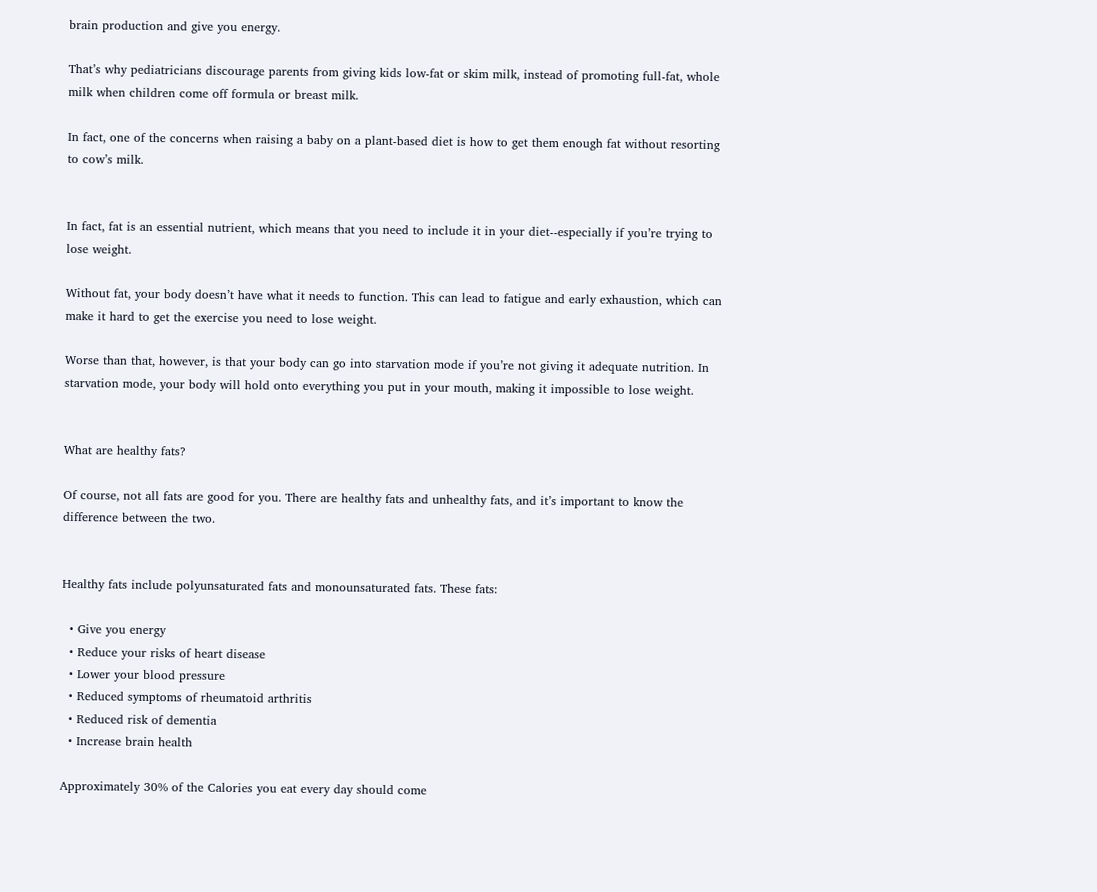brain production and give you energy.

That’s why pediatricians discourage parents from giving kids low-fat or skim milk, instead of promoting full-fat, whole milk when children come off formula or breast milk.

In fact, one of the concerns when raising a baby on a plant-based diet is how to get them enough fat without resorting to cow’s milk.


In fact, fat is an essential nutrient, which means that you need to include it in your diet--especially if you’re trying to lose weight.

Without fat, your body doesn’t have what it needs to function. This can lead to fatigue and early exhaustion, which can make it hard to get the exercise you need to lose weight.

Worse than that, however, is that your body can go into starvation mode if you’re not giving it adequate nutrition. In starvation mode, your body will hold onto everything you put in your mouth, making it impossible to lose weight.


What are healthy fats?

Of course, not all fats are good for you. There are healthy fats and unhealthy fats, and it’s important to know the difference between the two.


Healthy fats include polyunsaturated fats and monounsaturated fats. These fats:

  • Give you energy
  • Reduce your risks of heart disease
  • Lower your blood pressure
  • Reduced symptoms of rheumatoid arthritis
  • Reduced risk of dementia
  • Increase brain health

Approximately 30% of the Calories you eat every day should come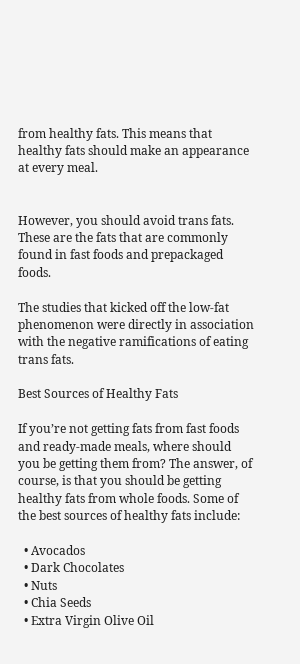from healthy fats. This means that healthy fats should make an appearance at every meal.


However, you should avoid trans fats. These are the fats that are commonly found in fast foods and prepackaged foods.

The studies that kicked off the low-fat phenomenon were directly in association with the negative ramifications of eating trans fats.

Best Sources of Healthy Fats

If you’re not getting fats from fast foods and ready-made meals, where should you be getting them from? The answer, of course, is that you should be getting healthy fats from whole foods. Some of the best sources of healthy fats include:

  • Avocados
  • Dark Chocolates
  • Nuts
  • Chia Seeds
  • Extra Virgin Olive Oil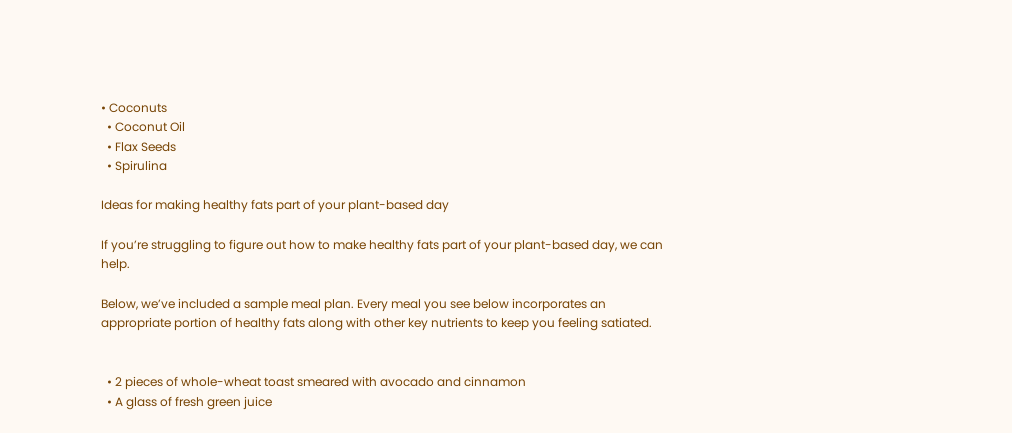• Coconuts
  • Coconut Oil
  • Flax Seeds
  • Spirulina

Ideas for making healthy fats part of your plant-based day

If you’re struggling to figure out how to make healthy fats part of your plant-based day, we can help.

Below, we’ve included a sample meal plan. Every meal you see below incorporates an appropriate portion of healthy fats along with other key nutrients to keep you feeling satiated.


  • 2 pieces of whole-wheat toast smeared with avocado and cinnamon
  • A glass of fresh green juice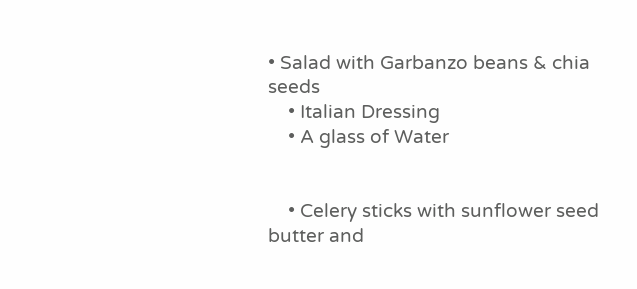• Salad with Garbanzo beans & chia seeds
    • Italian Dressing
    • A glass of Water


    • Celery sticks with sunflower seed butter and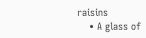raisins
    • A glass of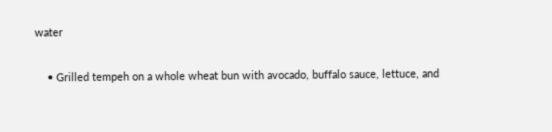water


    • Grilled tempeh on a whole wheat bun with avocado, buffalo sauce, lettuce, and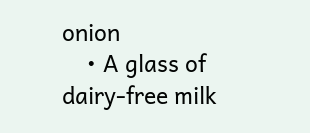onion
    • A glass of dairy-free milk